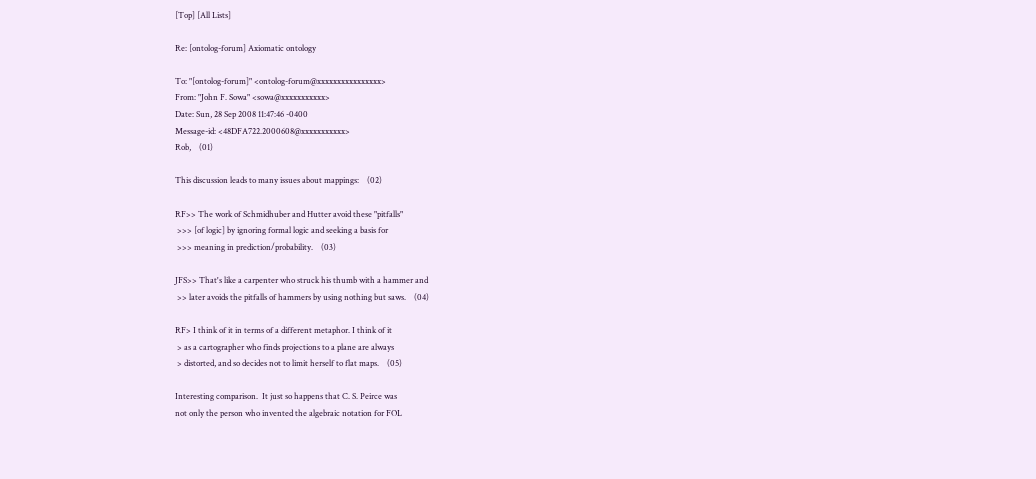[Top] [All Lists]

Re: [ontolog-forum] Axiomatic ontology

To: "[ontolog-forum]" <ontolog-forum@xxxxxxxxxxxxxxxx>
From: "John F. Sowa" <sowa@xxxxxxxxxxx>
Date: Sun, 28 Sep 2008 11:47:46 -0400
Message-id: <48DFA722.2000608@xxxxxxxxxxx>
Rob,    (01)

This discussion leads to many issues about mappings:    (02)

RF>> The work of Schmidhuber and Hutter avoid these "pitfalls"
 >>> [of logic] by ignoring formal logic and seeking a basis for
 >>> meaning in prediction/probability.    (03)

JFS>> That's like a carpenter who struck his thumb with a hammer and
 >> later avoids the pitfalls of hammers by using nothing but saws.    (04)

RF> I think of it in terms of a different metaphor. I think of it
 > as a cartographer who finds projections to a plane are always
 > distorted, and so decides not to limit herself to flat maps.    (05)

Interesting comparison.  It just so happens that C. S. Peirce was
not only the person who invented the algebraic notation for FOL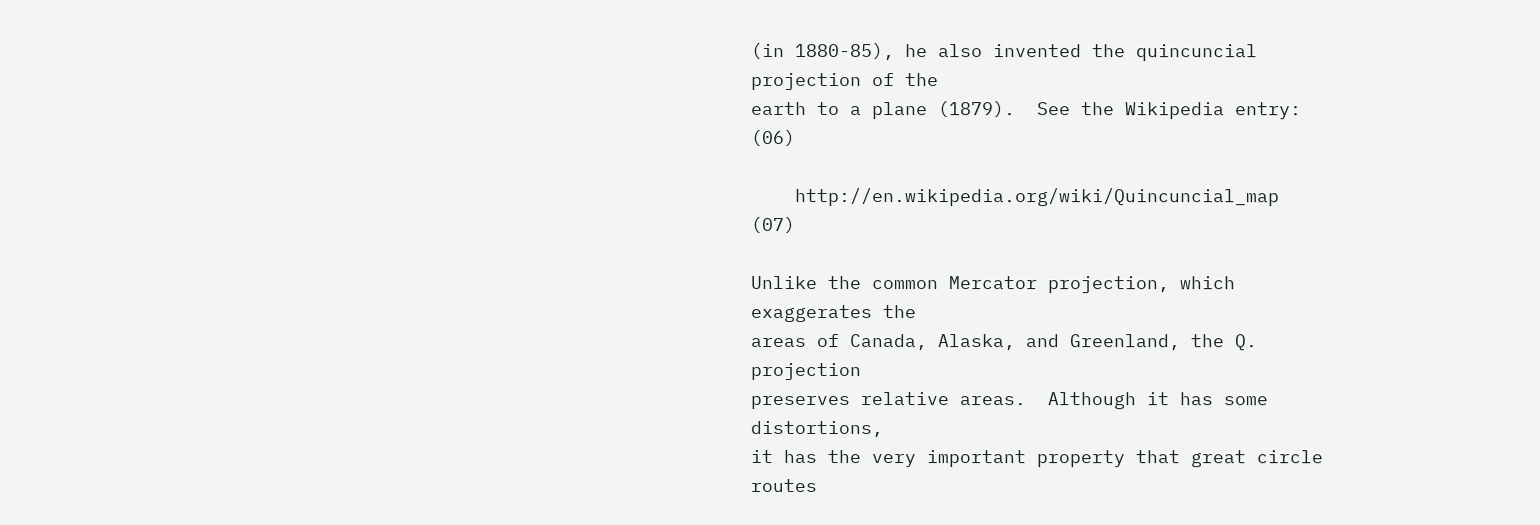(in 1880-85), he also invented the quincuncial projection of the
earth to a plane (1879).  See the Wikipedia entry:    (06)

    http://en.wikipedia.org/wiki/Quincuncial_map    (07)

Unlike the common Mercator projection, which exaggerates the
areas of Canada, Alaska, and Greenland, the Q. projection
preserves relative areas.  Although it has some distortions,
it has the very important property that great circle routes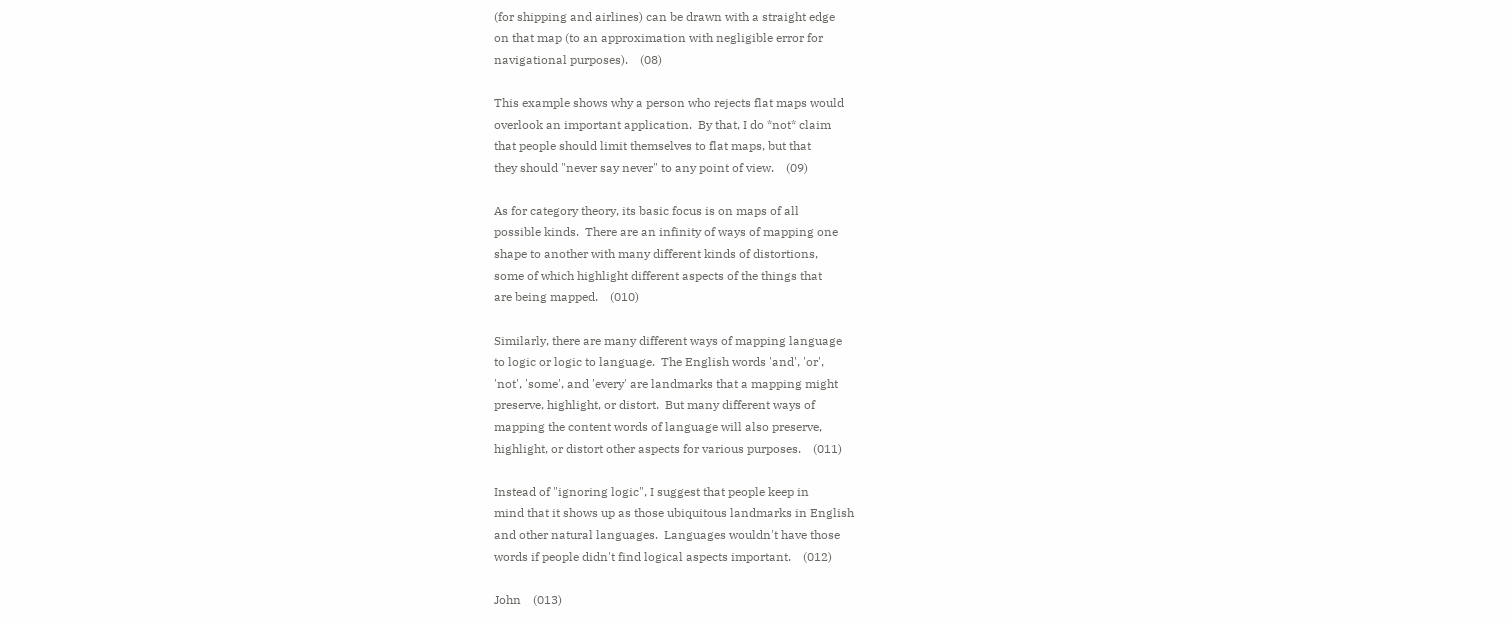(for shipping and airlines) can be drawn with a straight edge
on that map (to an approximation with negligible error for
navigational purposes).    (08)

This example shows why a person who rejects flat maps would
overlook an important application.  By that, I do *not* claim
that people should limit themselves to flat maps, but that
they should "never say never" to any point of view.    (09)

As for category theory, its basic focus is on maps of all
possible kinds.  There are an infinity of ways of mapping one
shape to another with many different kinds of distortions,
some of which highlight different aspects of the things that
are being mapped.    (010)

Similarly, there are many different ways of mapping language
to logic or logic to language.  The English words 'and', 'or',
'not', 'some', and 'every' are landmarks that a mapping might
preserve, highlight, or distort.  But many different ways of
mapping the content words of language will also preserve,
highlight, or distort other aspects for various purposes.    (011)

Instead of "ignoring logic", I suggest that people keep in
mind that it shows up as those ubiquitous landmarks in English
and other natural languages.  Languages wouldn't have those
words if people didn't find logical aspects important.    (012)

John    (013)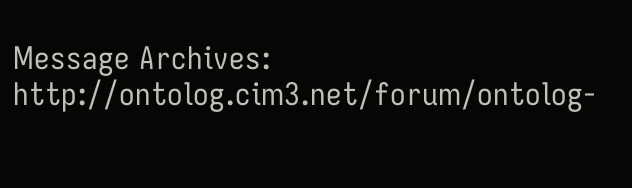Message Archives: http://ontolog.cim3.net/forum/ontolog-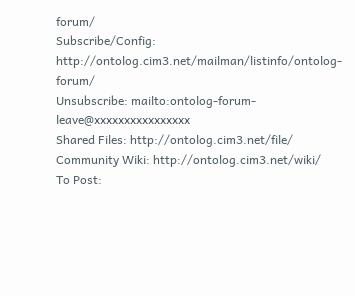forum/
Subscribe/Config: http://ontolog.cim3.net/mailman/listinfo/ontolog-forum/
Unsubscribe: mailto:ontolog-forum-leave@xxxxxxxxxxxxxxxx
Shared Files: http://ontolog.cim3.net/file/
Community Wiki: http://ontolog.cim3.net/wiki/
To Post: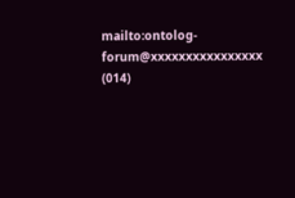mailto:ontolog-forum@xxxxxxxxxxxxxxxx    (014)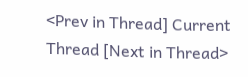<Prev in Thread] Current Thread [Next in Thread>